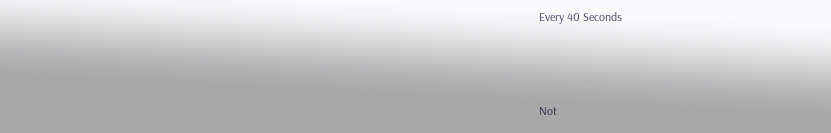Every 40 Seconds



Not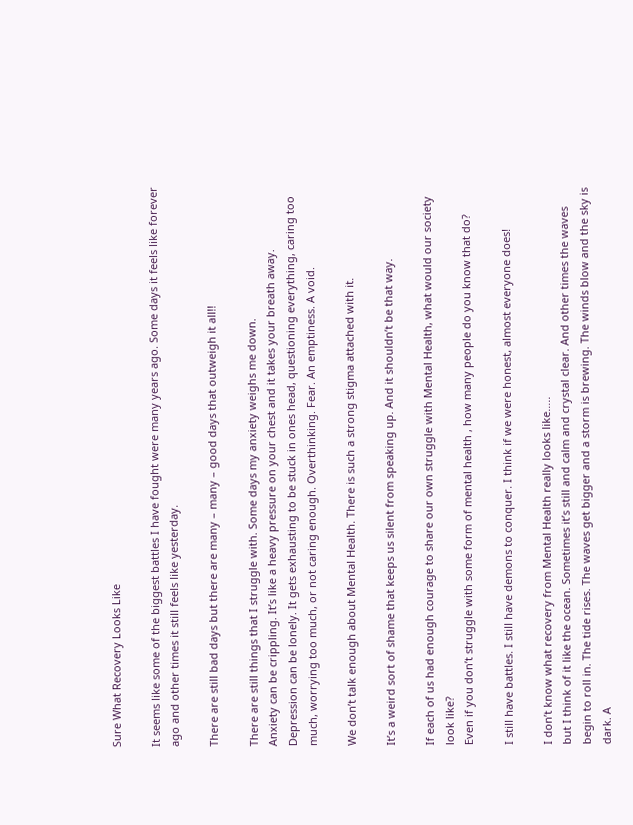Sure What Recovery Looks Like

It seems like some of the biggest battles I have fought were many years ago. Some days it feels like forever ago and other times it still feels like yesterday.

There are still bad days but there are many – many – good days that outweigh it all!!

There are still things that I struggle with. Some days my anxiety weighs me down.
Anxiety can be crippling. It’s like a heavy pressure on your chest and it takes your breath away.
Depression can be lonely. It gets exhausting to be stuck in ones head, questioning everything, caring too much, worrying too much, or not caring enough. Overthinking. Fear. An emptiness. A void.

We don’t talk enough about Mental Health. There is such a strong stigma attached with it.

It’s a weird sort of shame that keeps us silent from speaking up. And it shouldn’t be that way.

If each of us had enough courage to share our own struggle with Mental Health, what would our society look like?
Even if you don’t struggle with some form of mental health , how many people do you know that do?

I still have battles. I still have demons to conquer. I think if we were honest, almost everyone does!

I don’t know what recovery from Mental Health really looks like…..
but I think of it like the ocean. Sometimes it’s still and calm and crystal clear. And other times the waves begin to roll in. The tide rises. The waves get bigger and a storm is brewing. The winds blow and the sky is dark. A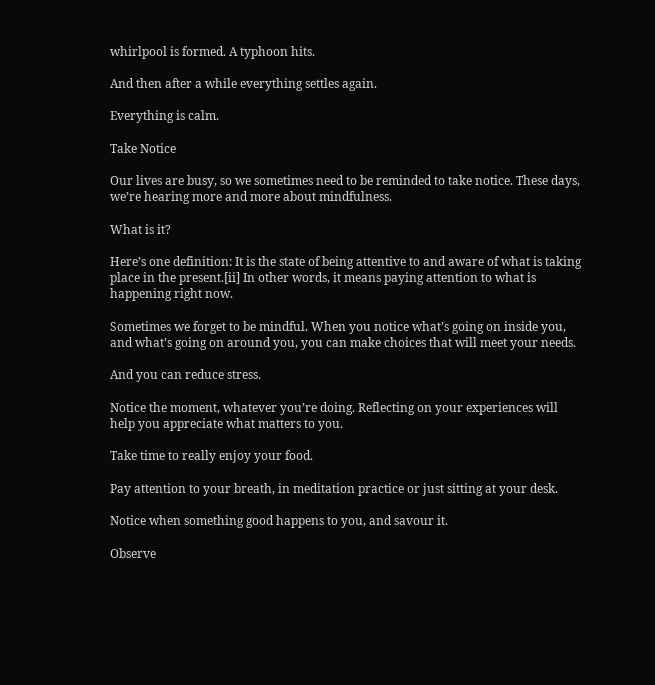whirlpool is formed. A typhoon hits.

And then after a while everything settles again.

Everything is calm.

Take Notice

Our lives are busy, so we sometimes need to be reminded to take notice. These days, we’re hearing more and more about mindfulness.

What is it?

Here’s one definition: It is the state of being attentive to and aware of what is taking place in the present.[ii] In other words, it means paying attention to what is happening right now.

Sometimes we forget to be mindful. When you notice what’s going on inside you, and what’s going on around you, you can make choices that will meet your needs.

And you can reduce stress.

Notice the moment, whatever you’re doing. Reflecting on your experiences will help you appreciate what matters to you.

Take time to really enjoy your food.

Pay attention to your breath, in meditation practice or just sitting at your desk.

Notice when something good happens to you, and savour it.

Observe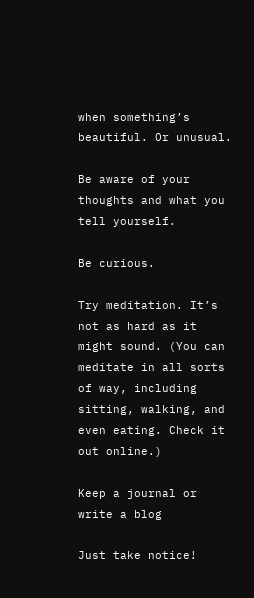when something’s beautiful. Or unusual.

Be aware of your thoughts and what you tell yourself.

Be curious.

Try meditation. It’s not as hard as it might sound. (You can meditate in all sorts of way, including sitting, walking, and even eating. Check it out online.)

Keep a journal or write a blog

Just take notice!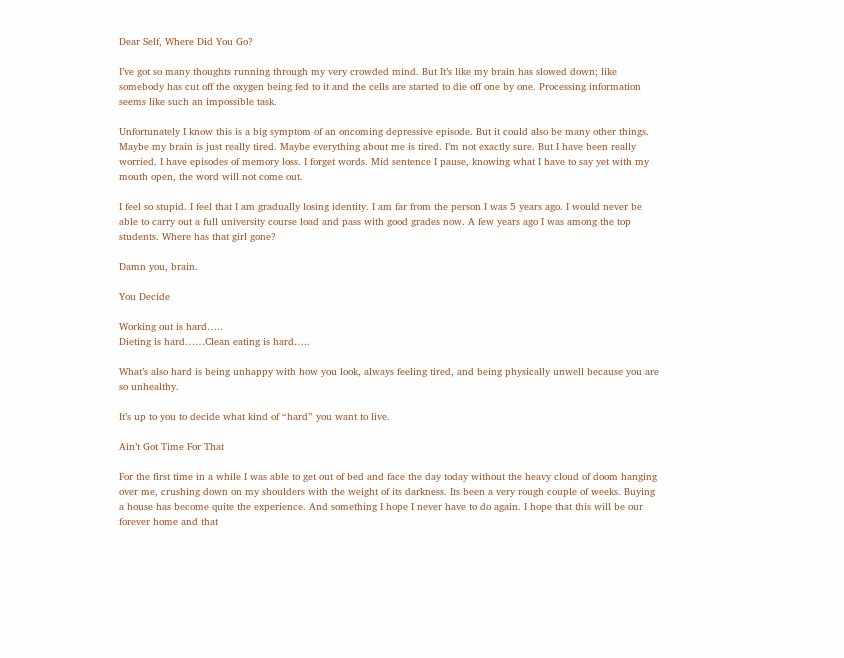Dear Self, Where Did You Go?

I’ve got so many thoughts running through my very crowded mind. But It’s like my brain has slowed down; like somebody has cut off the oxygen being fed to it and the cells are started to die off one by one. Processing information seems like such an impossible task.

Unfortunately I know this is a big symptom of an oncoming depressive episode. But it could also be many other things. Maybe my brain is just really tired. Maybe everything about me is tired. I’m not exactly sure. But I have been really worried. I have episodes of memory loss. I forget words. Mid sentence I pause, knowing what I have to say yet with my mouth open, the word will not come out.

I feel so stupid. I feel that I am gradually losing identity. I am far from the person I was 5 years ago. I would never be able to carry out a full university course load and pass with good grades now. A few years ago I was among the top students. Where has that girl gone?

Damn you, brain.

You Decide

Working out is hard…..
Dieting is hard……Clean eating is hard…..

What’s also hard is being unhappy with how you look, always feeling tired, and being physically unwell because you are so unhealthy.

It’s up to you to decide what kind of “hard” you want to live.

Ain’t Got Time For That

For the first time in a while I was able to get out of bed and face the day today without the heavy cloud of doom hanging over me, crushing down on my shoulders with the weight of its darkness. Its been a very rough couple of weeks. Buying a house has become quite the experience. And something I hope I never have to do again. I hope that this will be our forever home and that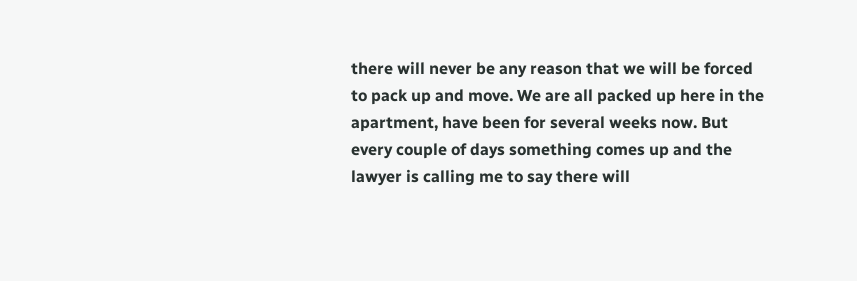there will never be any reason that we will be forced to pack up and move. We are all packed up here in the apartment, have been for several weeks now. But every couple of days something comes up and the lawyer is calling me to say there will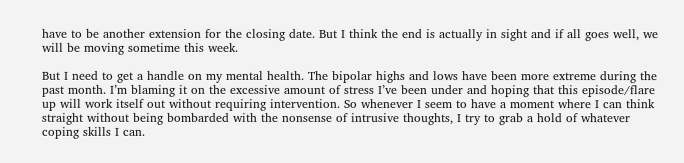have to be another extension for the closing date. But I think the end is actually in sight and if all goes well, we will be moving sometime this week.

But I need to get a handle on my mental health. The bipolar highs and lows have been more extreme during the past month. I’m blaming it on the excessive amount of stress I’ve been under and hoping that this episode/flare up will work itself out without requiring intervention. So whenever I seem to have a moment where I can think straight without being bombarded with the nonsense of intrusive thoughts, I try to grab a hold of whatever coping skills I can.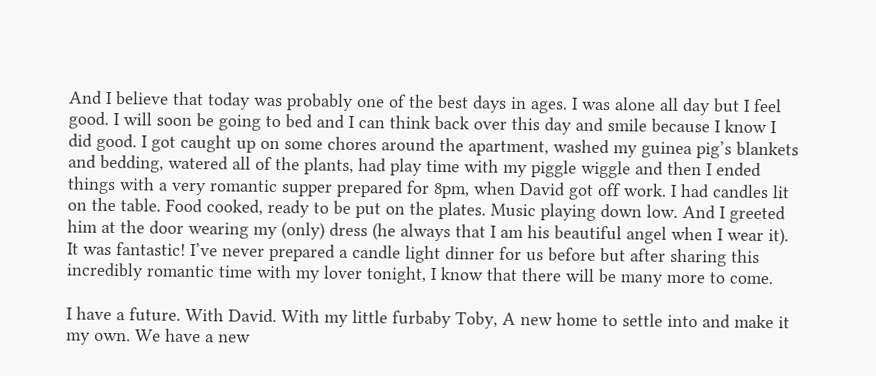And I believe that today was probably one of the best days in ages. I was alone all day but I feel good. I will soon be going to bed and I can think back over this day and smile because I know I did good. I got caught up on some chores around the apartment, washed my guinea pig’s blankets and bedding, watered all of the plants, had play time with my piggle wiggle and then I ended things with a very romantic supper prepared for 8pm, when David got off work. I had candles lit on the table. Food cooked, ready to be put on the plates. Music playing down low. And I greeted him at the door wearing my (only) dress (he always that I am his beautiful angel when I wear it). It was fantastic! I’ve never prepared a candle light dinner for us before but after sharing this incredibly romantic time with my lover tonight, I know that there will be many more to come.

I have a future. With David. With my little furbaby Toby, A new home to settle into and make it my own. We have a new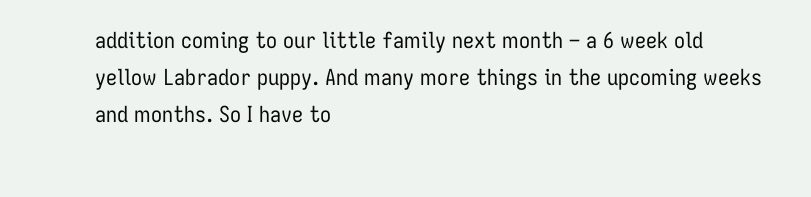addition coming to our little family next month – a 6 week old yellow Labrador puppy. And many more things in the upcoming weeks and months. So I have to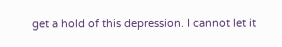get a hold of this depression. I cannot let it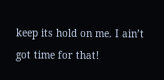keep its hold on me. I ain’t got time for that!